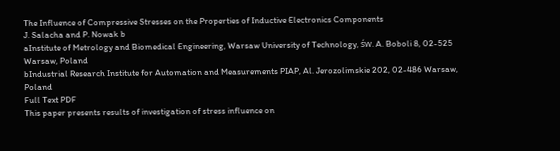The Influence of Compressive Stresses on the Properties of Inductive Electronics Components
J. Salacha and P. Nowak b
aInstitute of Metrology and Biomedical Engineering, Warsaw University of Technology, św. A. Boboli 8, 02-525 Warsaw, Poland
bIndustrial Research Institute for Automation and Measurements PIAP, Al. Jerozolimskie 202, 02-486 Warsaw, Poland
Full Text PDF
This paper presents results of investigation of stress influence on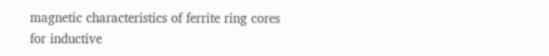magnetic characteristics of ferrite ring cores for inductive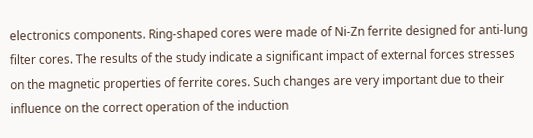electronics components. Ring-shaped cores were made of Ni-Zn ferrite designed for anti-lung filter cores. The results of the study indicate a significant impact of external forces stresses on the magnetic properties of ferrite cores. Such changes are very important due to their influence on the correct operation of the induction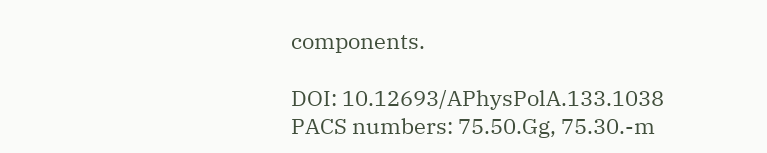components.

DOI: 10.12693/APhysPolA.133.1038
PACS numbers: 75.50.Gg, 75.30.-m